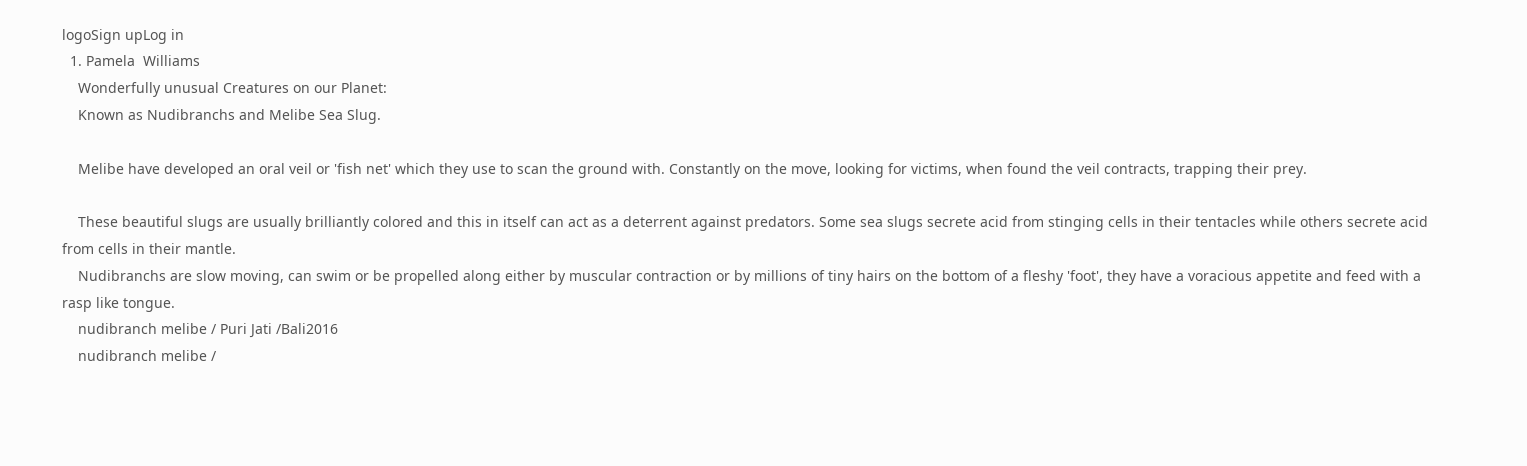logoSign upLog in
  1. Pamela  Williams
    Wonderfully unusual Creatures on our Planet:
    Known as Nudibranchs and Melibe Sea Slug.

    Melibe have developed an oral veil or 'fish net' which they use to scan the ground with. Constantly on the move, looking for victims, when found the veil contracts, trapping their prey.

    These beautiful slugs are usually brilliantly colored and this in itself can act as a deterrent against predators. Some sea slugs secrete acid from stinging cells in their tentacles while others secrete acid from cells in their mantle.
    Nudibranchs are slow moving, can swim or be propelled along either by muscular contraction or by millions of tiny hairs on the bottom of a fleshy 'foot', they have a voracious appetite and feed with a rasp like tongue.
    nudibranch melibe / Puri Jati /Bali2016
    nudibranch melibe /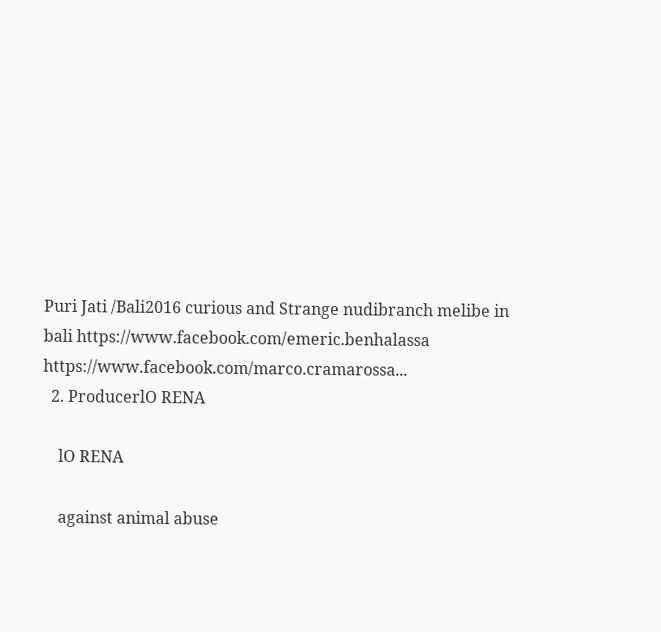Puri Jati /Bali2016 curious and Strange nudibranch melibe in bali https://www.facebook.com/emeric.benhalassa https://www.facebook.com/marco.cramarossa...
  2. ProducerlO RENA

    lO RENA

    against animal abuse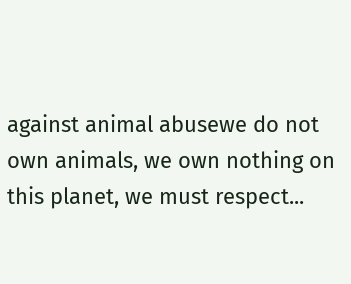against animal abusewe do not own animals, we own nothing on this planet, we must respect...